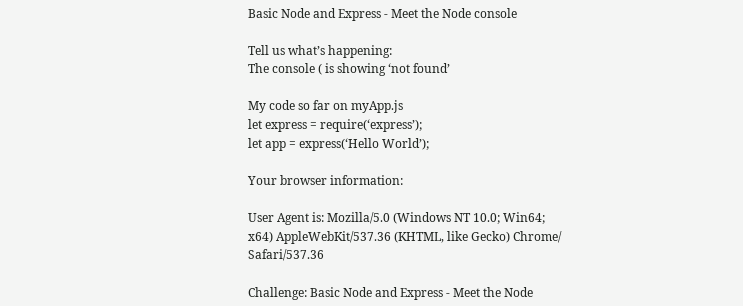Basic Node and Express - Meet the Node console

Tell us what’s happening:
The console ( is showing ‘not found’

My code so far on myApp.js
let express = require(‘express’);
let app = express(‘Hello World’);

Your browser information:

User Agent is: Mozilla/5.0 (Windows NT 10.0; Win64; x64) AppleWebKit/537.36 (KHTML, like Gecko) Chrome/ Safari/537.36

Challenge: Basic Node and Express - Meet the Node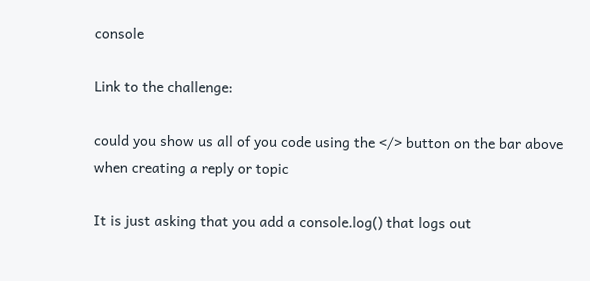console

Link to the challenge:

could you show us all of you code using the </> button on the bar above when creating a reply or topic

It is just asking that you add a console.log() that logs out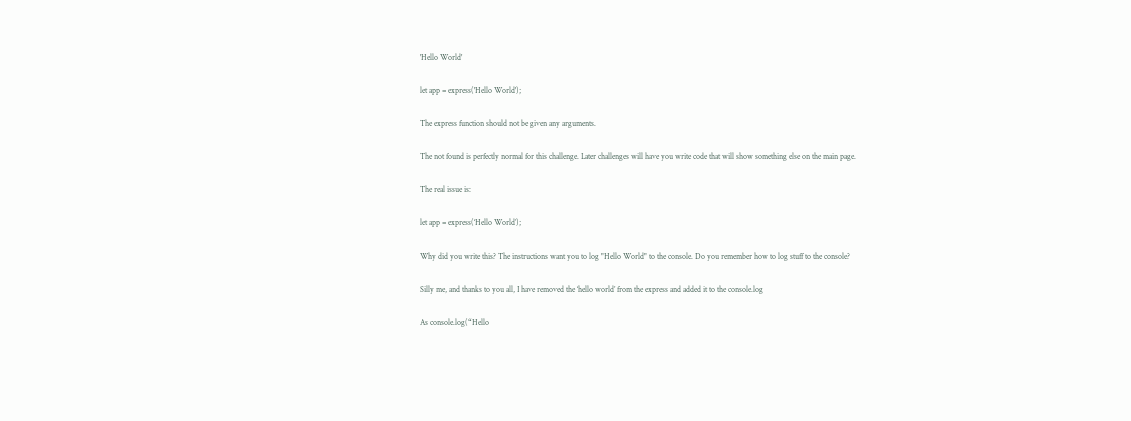'Hello World'

let app = express('Hello World');

The express function should not be given any arguments.

The not found is perfectly normal for this challenge. Later challenges will have you write code that will show something else on the main page.

The real issue is:

let app = express(‘Hello World’);

Why did you write this? The instructions want you to log "Hello World" to the console. Do you remember how to log stuff to the console?

Silly me, and thanks to you all, I have removed the ‘hello world’ from the express and added it to the console.log

As console.log(“Hello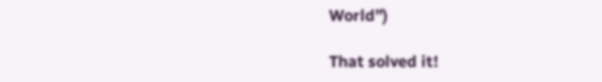World”)

That solved it!